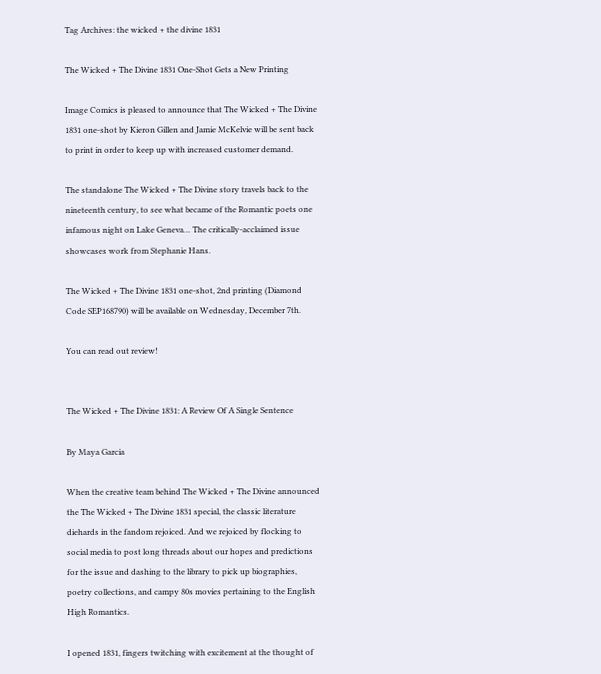Tag Archives: the wicked + the divine 1831

The Wicked + The Divine 1831 One-Shot Gets a New Printing

Image Comics is pleased to announce that The Wicked + The Divine 1831 one-shot by Kieron Gillen and Jamie McKelvie will be sent back to print in order to keep up with increased customer demand.

The standalone The Wicked + The Divine story travels back to the nineteenth century, to see what became of the Romantic poets one infamous night on Lake Geneva… The critically-acclaimed issue showcases work from Stephanie Hans.

The Wicked + The Divine 1831 one-shot, 2nd printing (Diamond Code SEP168790) will be available on Wednesday, December 7th.

You can read out review!


The Wicked + The Divine 1831: A Review Of A Single Sentence

By Maya Garcia

When the creative team behind The Wicked + The Divine announced the The Wicked + The Divine 1831 special, the classic literature diehards in the fandom rejoiced. And we rejoiced by flocking to social media to post long threads about our hopes and predictions for the issue and dashing to the library to pick up biographies, poetry collections, and campy 80s movies pertaining to the English High Romantics.

I opened 1831, fingers twitching with excitement at the thought of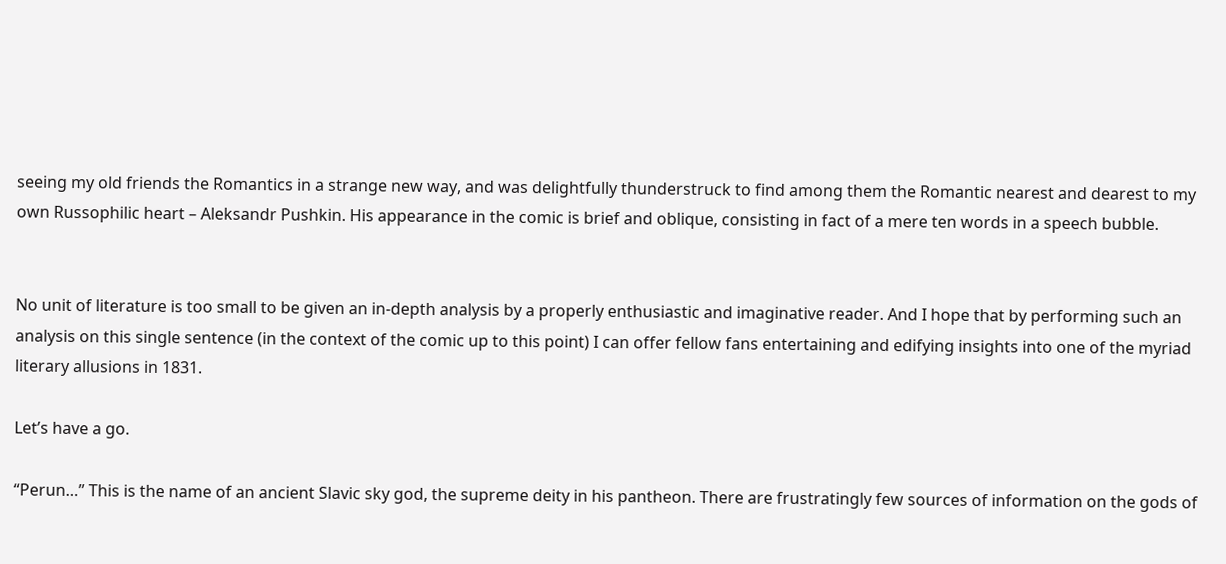seeing my old friends the Romantics in a strange new way, and was delightfully thunderstruck to find among them the Romantic nearest and dearest to my own Russophilic heart – Aleksandr Pushkin. His appearance in the comic is brief and oblique, consisting in fact of a mere ten words in a speech bubble.


No unit of literature is too small to be given an in-depth analysis by a properly enthusiastic and imaginative reader. And I hope that by performing such an analysis on this single sentence (in the context of the comic up to this point) I can offer fellow fans entertaining and edifying insights into one of the myriad literary allusions in 1831.

Let’s have a go.

“Perun…” This is the name of an ancient Slavic sky god, the supreme deity in his pantheon. There are frustratingly few sources of information on the gods of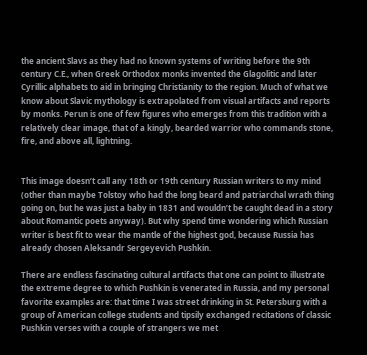the ancient Slavs as they had no known systems of writing before the 9th century C.E., when Greek Orthodox monks invented the Glagolitic and later Cyrillic alphabets to aid in bringing Christianity to the region. Much of what we know about Slavic mythology is extrapolated from visual artifacts and reports by monks. Perun is one of few figures who emerges from this tradition with a relatively clear image, that of a kingly, bearded warrior who commands stone, fire, and above all, lightning.


This image doesn’t call any 18th or 19th century Russian writers to my mind (other than maybe Tolstoy who had the long beard and patriarchal wrath thing going on, but he was just a baby in 1831 and wouldn’t be caught dead in a story about Romantic poets anyway). But why spend time wondering which Russian writer is best fit to wear the mantle of the highest god, because Russia has already chosen Aleksandr Sergeyevich Pushkin.

There are endless fascinating cultural artifacts that one can point to illustrate the extreme degree to which Pushkin is venerated in Russia, and my personal favorite examples are: that time I was street drinking in St. Petersburg with a group of American college students and tipsily exchanged recitations of classic Pushkin verses with a couple of strangers we met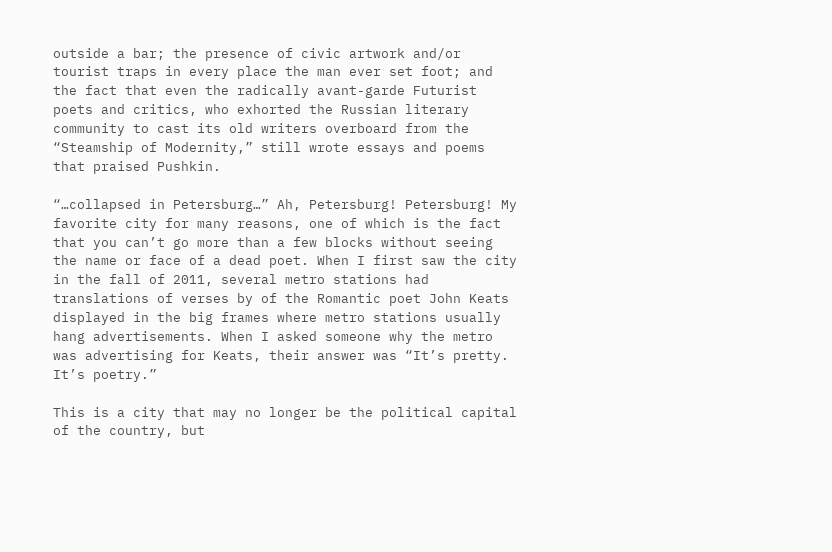outside a bar; the presence of civic artwork and/or tourist traps in every place the man ever set foot; and the fact that even the radically avant-garde Futurist poets and critics, who exhorted the Russian literary community to cast its old writers overboard from the “Steamship of Modernity,” still wrote essays and poems that praised Pushkin.

“…collapsed in Petersburg…” Ah, Petersburg! Petersburg! My favorite city for many reasons, one of which is the fact that you can’t go more than a few blocks without seeing the name or face of a dead poet. When I first saw the city in the fall of 2011, several metro stations had translations of verses by of the Romantic poet John Keats displayed in the big frames where metro stations usually hang advertisements. When I asked someone why the metro was advertising for Keats, their answer was “It’s pretty. It’s poetry.”

This is a city that may no longer be the political capital of the country, but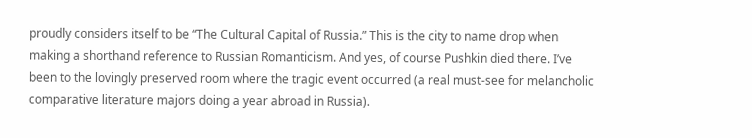proudly considers itself to be “The Cultural Capital of Russia.” This is the city to name drop when making a shorthand reference to Russian Romanticism. And yes, of course Pushkin died there. I’ve been to the lovingly preserved room where the tragic event occurred (a real must-see for melancholic comparative literature majors doing a year abroad in Russia).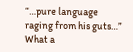“…pure language raging from his guts…” What a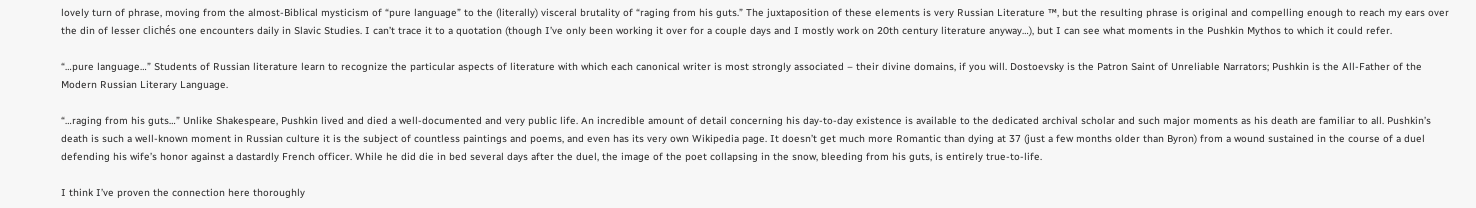lovely turn of phrase, moving from the almost-Biblical mysticism of “pure language” to the (literally) visceral brutality of “raging from his guts.” The juxtaposition of these elements is very Russian Literature ™, but the resulting phrase is original and compelling enough to reach my ears over the din of lesser clichés one encounters daily in Slavic Studies. I can’t trace it to a quotation (though I’ve only been working it over for a couple days and I mostly work on 20th century literature anyway…), but I can see what moments in the Pushkin Mythos to which it could refer.

“…pure language…” Students of Russian literature learn to recognize the particular aspects of literature with which each canonical writer is most strongly associated – their divine domains, if you will. Dostoevsky is the Patron Saint of Unreliable Narrators; Pushkin is the All-Father of the Modern Russian Literary Language.

“…raging from his guts…” Unlike Shakespeare, Pushkin lived and died a well-documented and very public life. An incredible amount of detail concerning his day-to-day existence is available to the dedicated archival scholar and such major moments as his death are familiar to all. Pushkin’s death is such a well-known moment in Russian culture it is the subject of countless paintings and poems, and even has its very own Wikipedia page. It doesn’t get much more Romantic than dying at 37 (just a few months older than Byron) from a wound sustained in the course of a duel defending his wife’s honor against a dastardly French officer. While he did die in bed several days after the duel, the image of the poet collapsing in the snow, bleeding from his guts, is entirely true-to-life.

I think I’ve proven the connection here thoroughly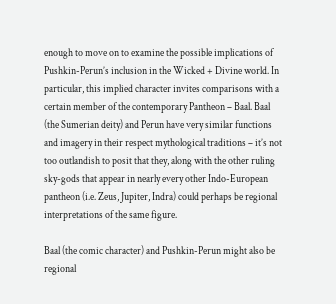enough to move on to examine the possible implications of Pushkin-Perun’s inclusion in the Wicked + Divine world. In particular, this implied character invites comparisons with a certain member of the contemporary Pantheon – Baal. Baal (the Sumerian deity) and Perun have very similar functions and imagery in their respect mythological traditions – it’s not too outlandish to posit that they, along with the other ruling sky-gods that appear in nearly every other Indo-European pantheon (i.e. Zeus, Jupiter, Indra) could perhaps be regional interpretations of the same figure.

Baal (the comic character) and Pushkin-Perun might also be regional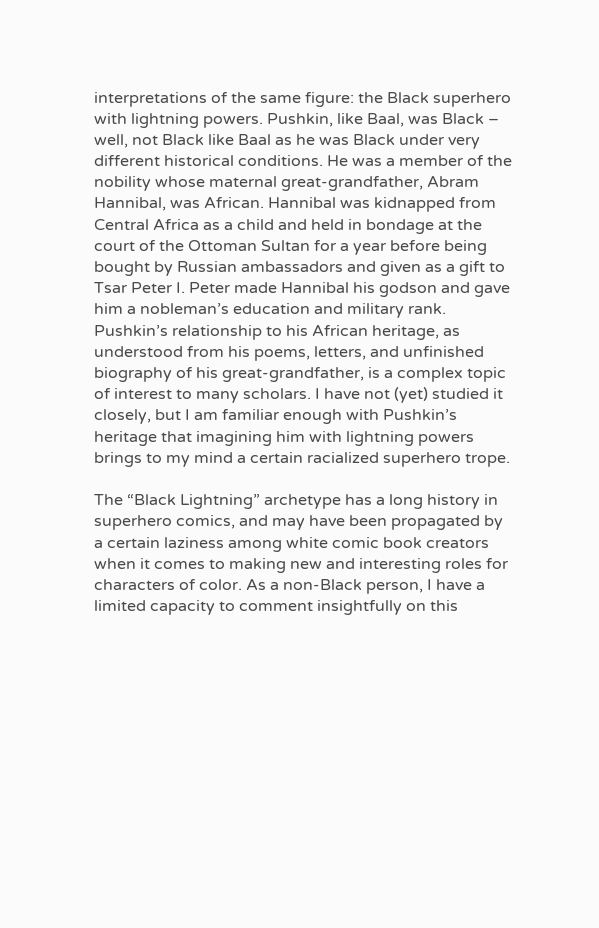interpretations of the same figure: the Black superhero with lightning powers. Pushkin, like Baal, was Black – well, not Black like Baal as he was Black under very different historical conditions. He was a member of the nobility whose maternal great-grandfather, Abram Hannibal, was African. Hannibal was kidnapped from Central Africa as a child and held in bondage at the court of the Ottoman Sultan for a year before being bought by Russian ambassadors and given as a gift to Tsar Peter I. Peter made Hannibal his godson and gave him a nobleman’s education and military rank. Pushkin’s relationship to his African heritage, as understood from his poems, letters, and unfinished biography of his great-grandfather, is a complex topic of interest to many scholars. I have not (yet) studied it closely, but I am familiar enough with Pushkin’s heritage that imagining him with lightning powers brings to my mind a certain racialized superhero trope.

The “Black Lightning” archetype has a long history in superhero comics, and may have been propagated by a certain laziness among white comic book creators when it comes to making new and interesting roles for characters of color. As a non-Black person, I have a limited capacity to comment insightfully on this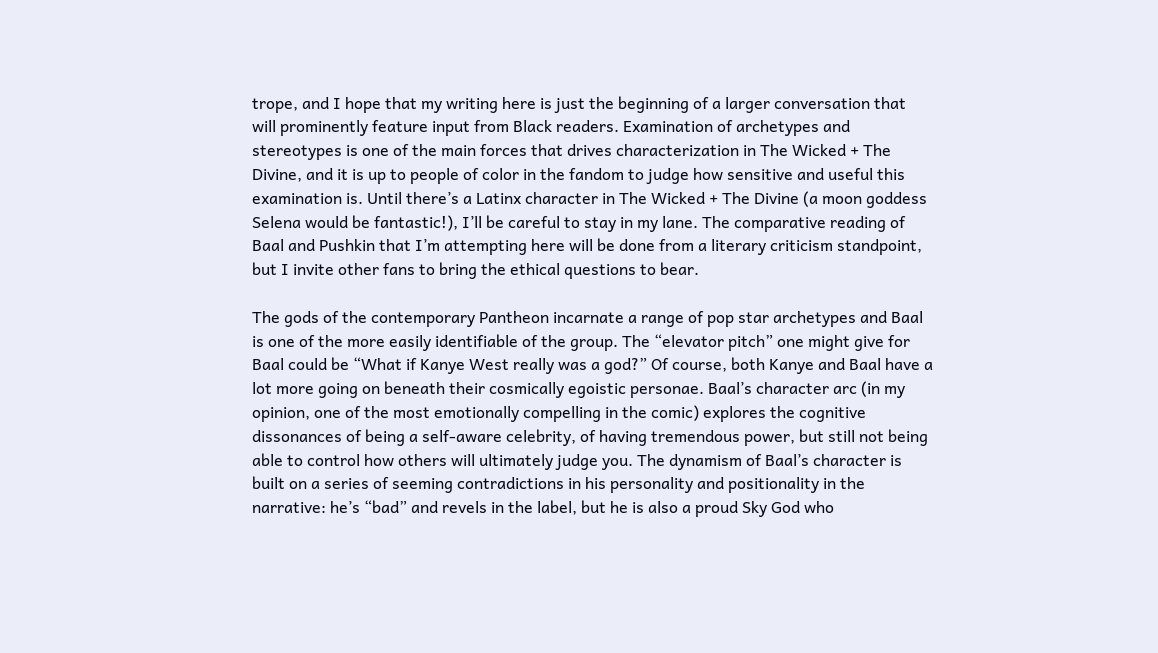trope, and I hope that my writing here is just the beginning of a larger conversation that will prominently feature input from Black readers. Examination of archetypes and stereotypes is one of the main forces that drives characterization in The Wicked + The Divine, and it is up to people of color in the fandom to judge how sensitive and useful this examination is. Until there’s a Latinx character in The Wicked + The Divine (a moon goddess Selena would be fantastic!), I’ll be careful to stay in my lane. The comparative reading of Baal and Pushkin that I’m attempting here will be done from a literary criticism standpoint, but I invite other fans to bring the ethical questions to bear.

The gods of the contemporary Pantheon incarnate a range of pop star archetypes and Baal is one of the more easily identifiable of the group. The “elevator pitch” one might give for Baal could be “What if Kanye West really was a god?” Of course, both Kanye and Baal have a lot more going on beneath their cosmically egoistic personae. Baal’s character arc (in my opinion, one of the most emotionally compelling in the comic) explores the cognitive dissonances of being a self-aware celebrity, of having tremendous power, but still not being able to control how others will ultimately judge you. The dynamism of Baal’s character is built on a series of seeming contradictions in his personality and positionality in the narrative: he’s “bad” and revels in the label, but he is also a proud Sky God who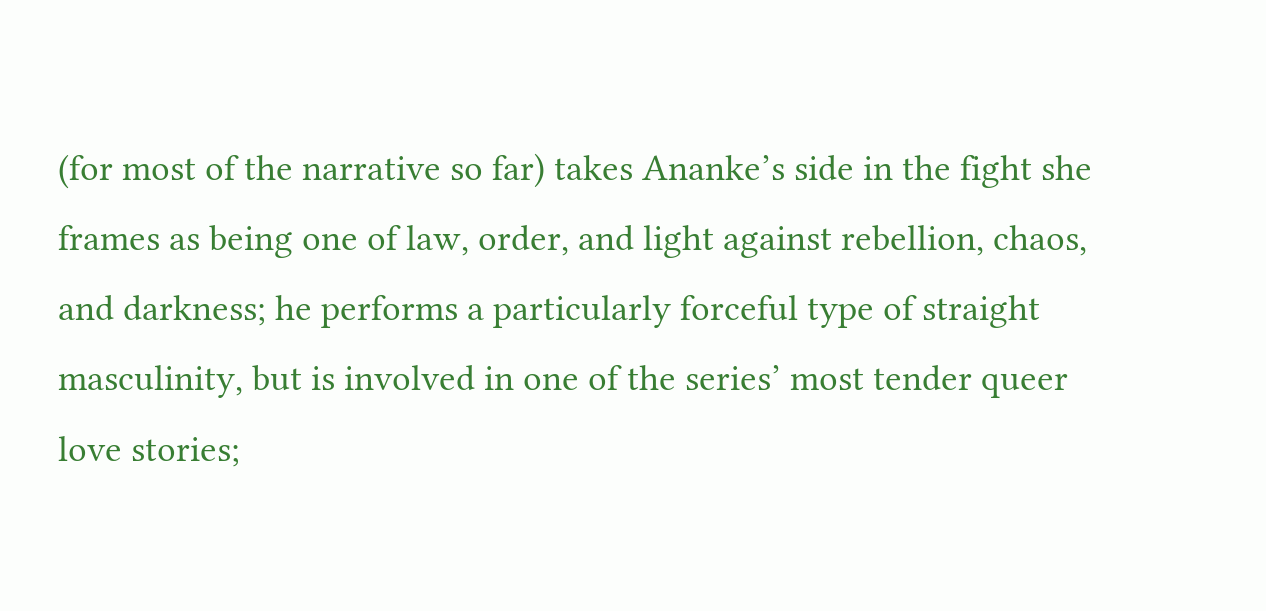(for most of the narrative so far) takes Ananke’s side in the fight she frames as being one of law, order, and light against rebellion, chaos, and darkness; he performs a particularly forceful type of straight masculinity, but is involved in one of the series’ most tender queer love stories;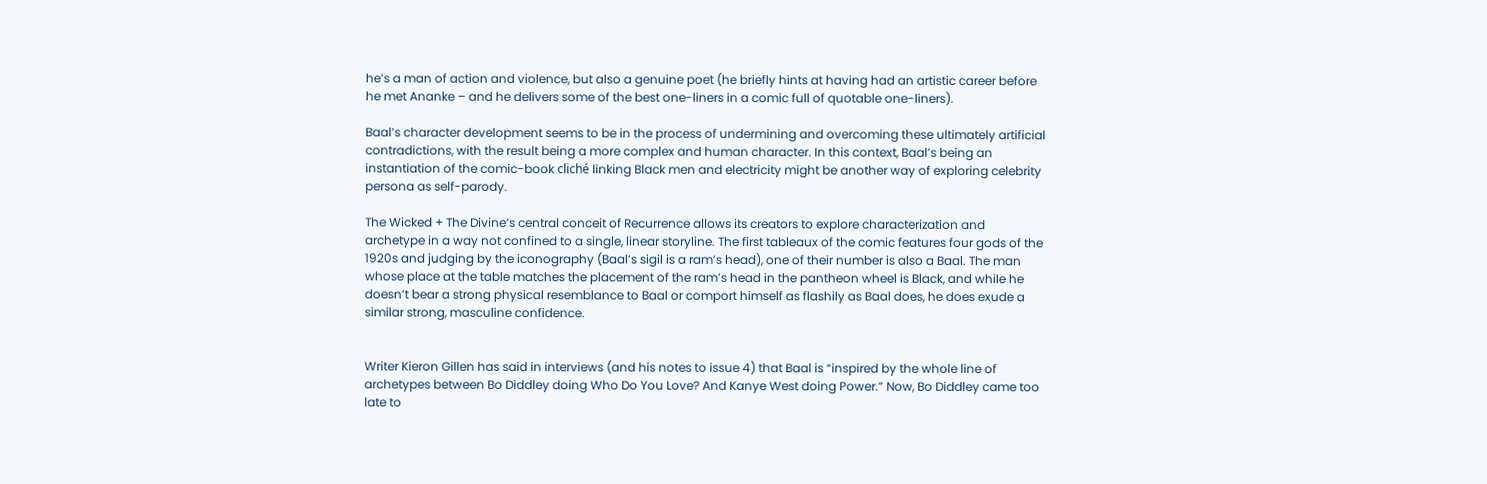he’s a man of action and violence, but also a genuine poet (he briefly hints at having had an artistic career before he met Ananke – and he delivers some of the best one-liners in a comic full of quotable one-liners).

Baal’s character development seems to be in the process of undermining and overcoming these ultimately artificial contradictions, with the result being a more complex and human character. In this context, Baal’s being an instantiation of the comic-book cliché linking Black men and electricity might be another way of exploring celebrity persona as self-parody.

The Wicked + The Divine’s central conceit of Recurrence allows its creators to explore characterization and archetype in a way not confined to a single, linear storyline. The first tableaux of the comic features four gods of the 1920s and judging by the iconography (Baal’s sigil is a ram’s head), one of their number is also a Baal. The man whose place at the table matches the placement of the ram’s head in the pantheon wheel is Black, and while he doesn’t bear a strong physical resemblance to Baal or comport himself as flashily as Baal does, he does exude a similar strong, masculine confidence.


Writer Kieron Gillen has said in interviews (and his notes to issue 4) that Baal is “inspired by the whole line of archetypes between Bo Diddley doing Who Do You Love? And Kanye West doing Power.” Now, Bo Diddley came too late to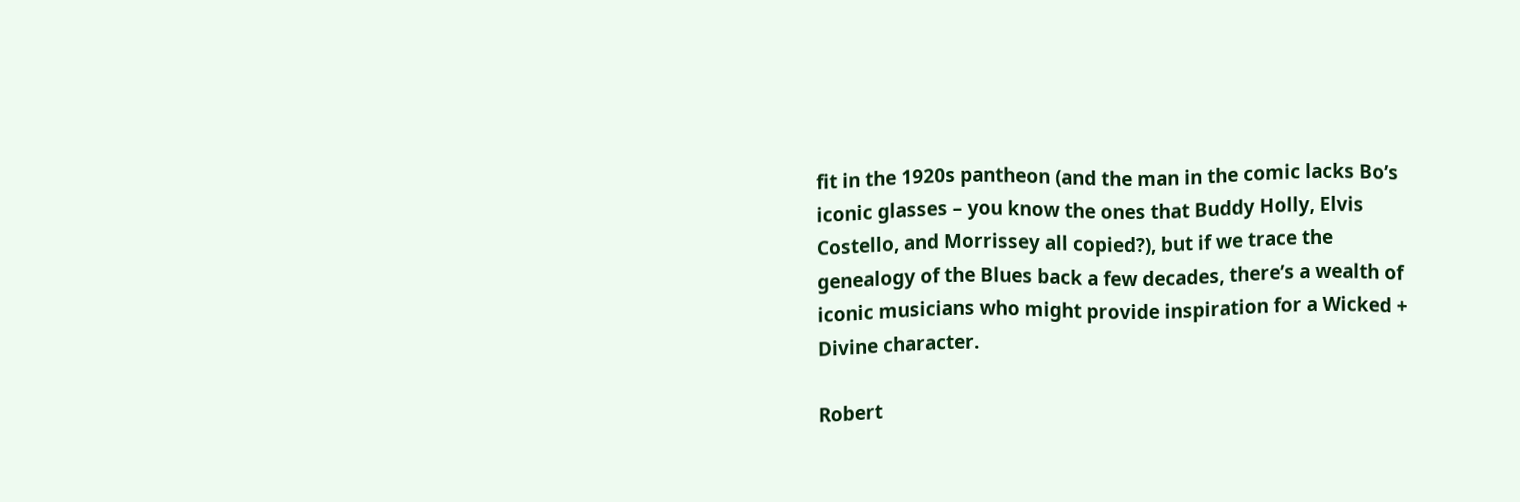fit in the 1920s pantheon (and the man in the comic lacks Bo’s iconic glasses – you know the ones that Buddy Holly, Elvis Costello, and Morrissey all copied?), but if we trace the genealogy of the Blues back a few decades, there’s a wealth of iconic musicians who might provide inspiration for a Wicked + Divine character.

Robert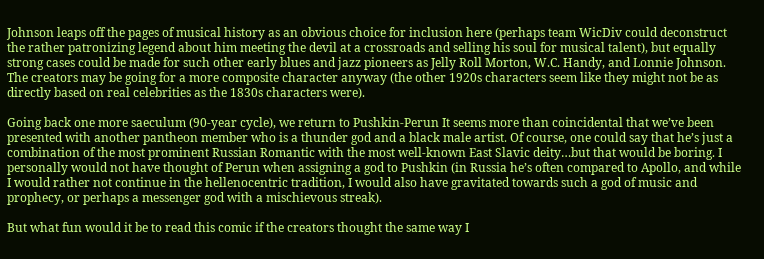Johnson leaps off the pages of musical history as an obvious choice for inclusion here (perhaps team WicDiv could deconstruct the rather patronizing legend about him meeting the devil at a crossroads and selling his soul for musical talent), but equally strong cases could be made for such other early blues and jazz pioneers as Jelly Roll Morton, W.C. Handy, and Lonnie Johnson. The creators may be going for a more composite character anyway (the other 1920s characters seem like they might not be as directly based on real celebrities as the 1830s characters were).

Going back one more saeculum (90-year cycle), we return to Pushkin-Perun It seems more than coincidental that we’ve been presented with another pantheon member who is a thunder god and a black male artist. Of course, one could say that he’s just a combination of the most prominent Russian Romantic with the most well-known East Slavic deity…but that would be boring. I personally would not have thought of Perun when assigning a god to Pushkin (in Russia he’s often compared to Apollo, and while I would rather not continue in the hellenocentric tradition, I would also have gravitated towards such a god of music and prophecy, or perhaps a messenger god with a mischievous streak).

But what fun would it be to read this comic if the creators thought the same way I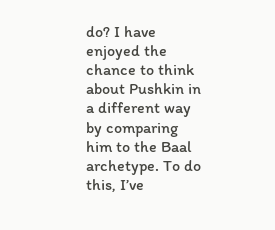do? I have enjoyed the chance to think about Pushkin in a different way by comparing him to the Baal archetype. To do this, I’ve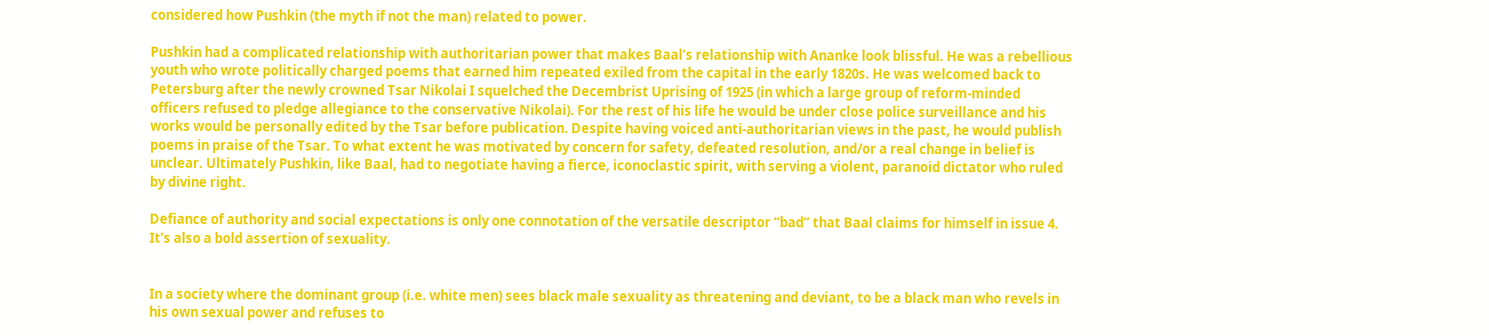considered how Pushkin (the myth if not the man) related to power.

Pushkin had a complicated relationship with authoritarian power that makes Baal’s relationship with Ananke look blissful. He was a rebellious youth who wrote politically charged poems that earned him repeated exiled from the capital in the early 1820s. He was welcomed back to Petersburg after the newly crowned Tsar Nikolai I squelched the Decembrist Uprising of 1925 (in which a large group of reform-minded officers refused to pledge allegiance to the conservative Nikolai). For the rest of his life he would be under close police surveillance and his works would be personally edited by the Tsar before publication. Despite having voiced anti-authoritarian views in the past, he would publish poems in praise of the Tsar. To what extent he was motivated by concern for safety, defeated resolution, and/or a real change in belief is unclear. Ultimately Pushkin, like Baal, had to negotiate having a fierce, iconoclastic spirit, with serving a violent, paranoid dictator who ruled by divine right.

Defiance of authority and social expectations is only one connotation of the versatile descriptor “bad” that Baal claims for himself in issue 4. It’s also a bold assertion of sexuality.


In a society where the dominant group (i.e. white men) sees black male sexuality as threatening and deviant, to be a black man who revels in his own sexual power and refuses to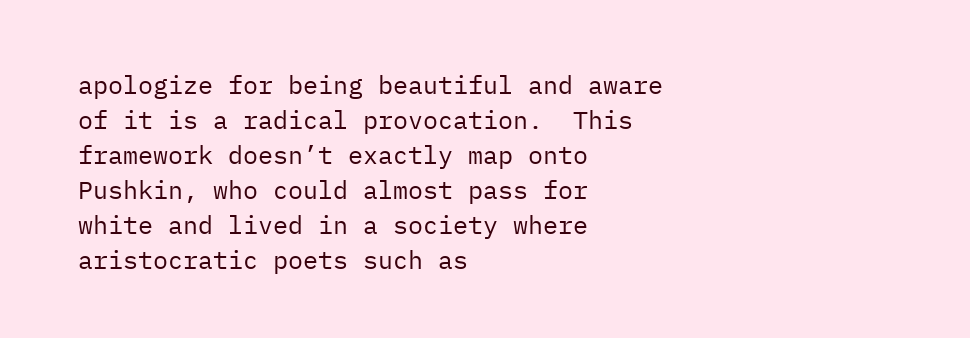apologize for being beautiful and aware of it is a radical provocation.  This framework doesn’t exactly map onto Pushkin, who could almost pass for white and lived in a society where aristocratic poets such as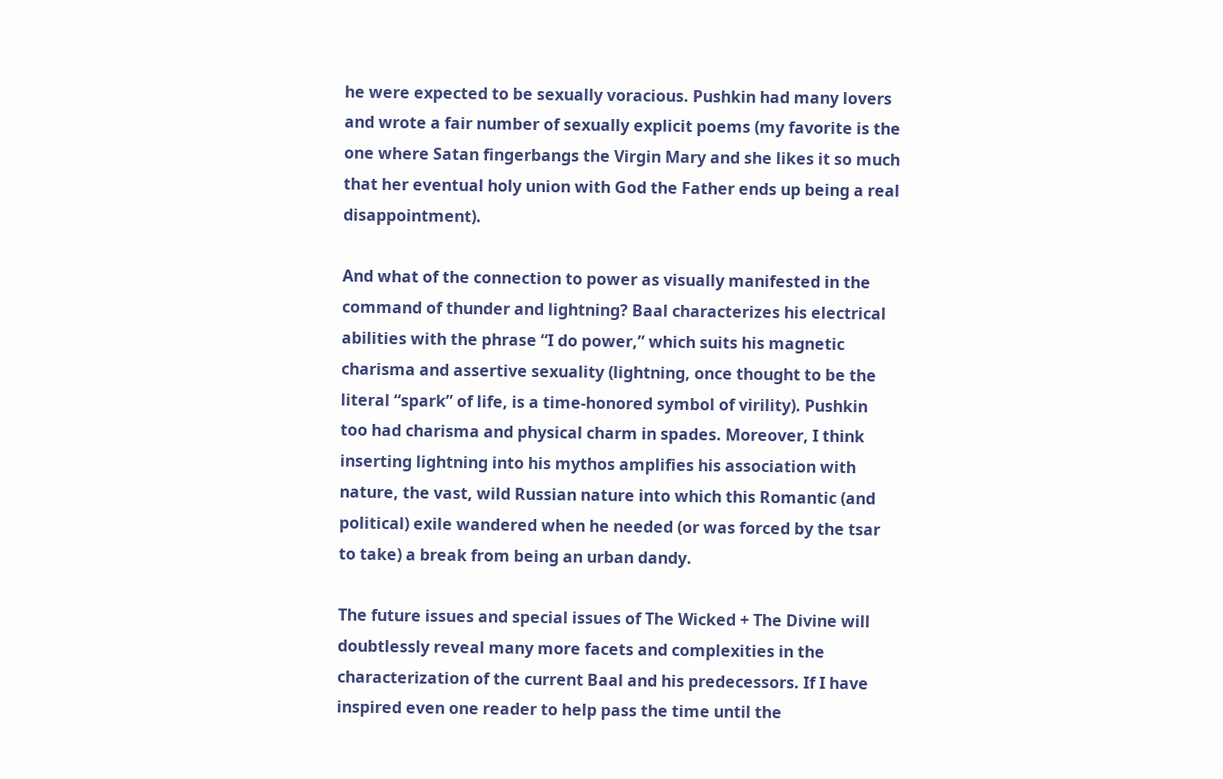he were expected to be sexually voracious. Pushkin had many lovers and wrote a fair number of sexually explicit poems (my favorite is the one where Satan fingerbangs the Virgin Mary and she likes it so much that her eventual holy union with God the Father ends up being a real disappointment).

And what of the connection to power as visually manifested in the command of thunder and lightning? Baal characterizes his electrical abilities with the phrase “I do power,” which suits his magnetic charisma and assertive sexuality (lightning, once thought to be the literal “spark” of life, is a time-honored symbol of virility). Pushkin too had charisma and physical charm in spades. Moreover, I think inserting lightning into his mythos amplifies his association with nature, the vast, wild Russian nature into which this Romantic (and political) exile wandered when he needed (or was forced by the tsar to take) a break from being an urban dandy.

The future issues and special issues of The Wicked + The Divine will doubtlessly reveal many more facets and complexities in the characterization of the current Baal and his predecessors. If I have inspired even one reader to help pass the time until the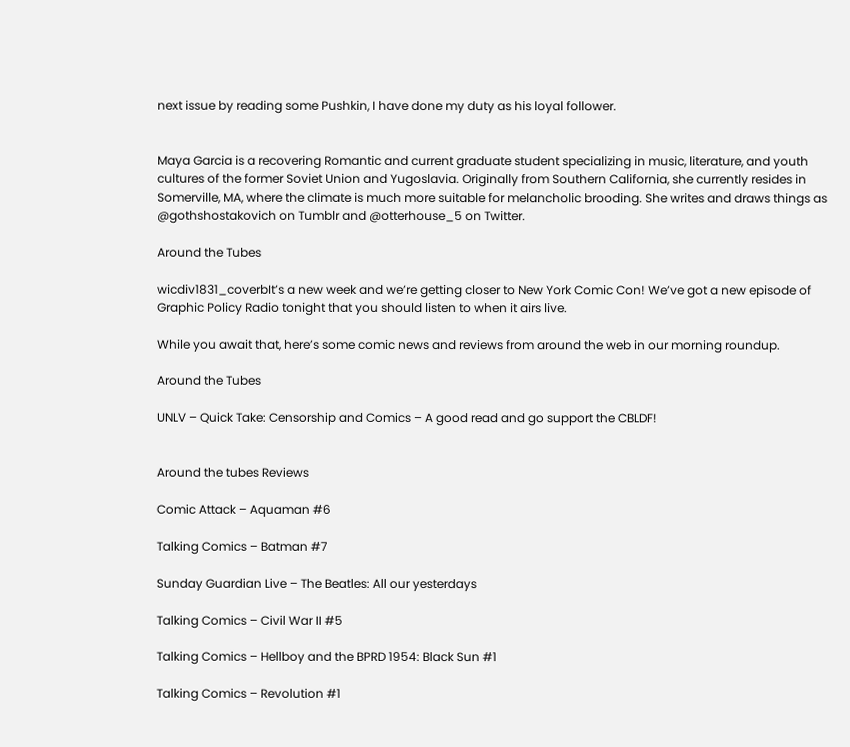next issue by reading some Pushkin, I have done my duty as his loyal follower.


Maya Garcia is a recovering Romantic and current graduate student specializing in music, literature, and youth cultures of the former Soviet Union and Yugoslavia. Originally from Southern California, she currently resides in Somerville, MA, where the climate is much more suitable for melancholic brooding. She writes and draws things as @gothshostakovich on Tumblr and @otterhouse_5 on Twitter.

Around the Tubes

wicdiv1831_coverbIt’s a new week and we’re getting closer to New York Comic Con! We’ve got a new episode of Graphic Policy Radio tonight that you should listen to when it airs live.

While you await that, here’s some comic news and reviews from around the web in our morning roundup.

Around the Tubes

UNLV – Quick Take: Censorship and Comics – A good read and go support the CBLDF!


Around the tubes Reviews

Comic Attack – Aquaman #6

Talking Comics – Batman #7

Sunday Guardian Live – The Beatles: All our yesterdays

Talking Comics – Civil War II #5

Talking Comics – Hellboy and the BPRD 1954: Black Sun #1

Talking Comics – Revolution #1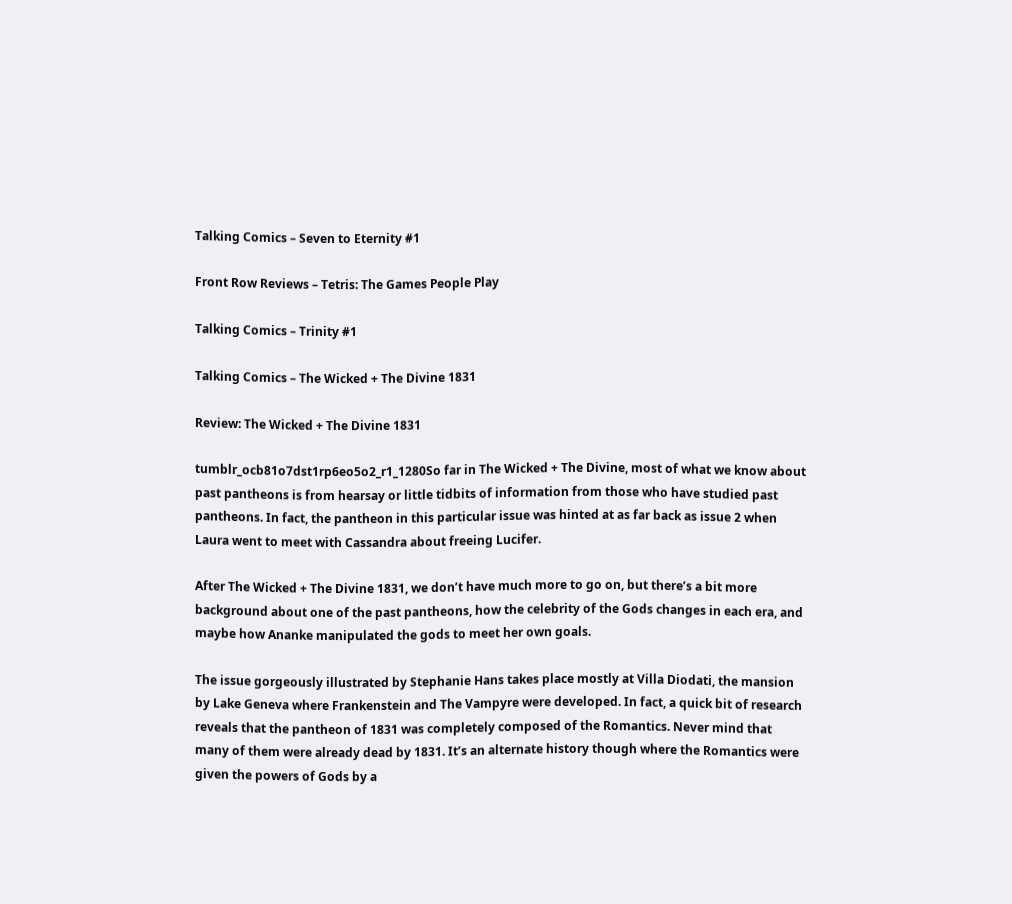Talking Comics – Seven to Eternity #1

Front Row Reviews – Tetris: The Games People Play

Talking Comics – Trinity #1

Talking Comics – The Wicked + The Divine 1831

Review: The Wicked + The Divine 1831

tumblr_ocb81o7dst1rp6eo5o2_r1_1280So far in The Wicked + The Divine, most of what we know about past pantheons is from hearsay or little tidbits of information from those who have studied past pantheons. In fact, the pantheon in this particular issue was hinted at as far back as issue 2 when Laura went to meet with Cassandra about freeing Lucifer.

After The Wicked + The Divine 1831, we don’t have much more to go on, but there’s a bit more background about one of the past pantheons, how the celebrity of the Gods changes in each era, and maybe how Ananke manipulated the gods to meet her own goals.

The issue gorgeously illustrated by Stephanie Hans takes place mostly at Villa Diodati, the mansion by Lake Geneva where Frankenstein and The Vampyre were developed. In fact, a quick bit of research reveals that the pantheon of 1831 was completely composed of the Romantics. Never mind that many of them were already dead by 1831. It’s an alternate history though where the Romantics were given the powers of Gods by a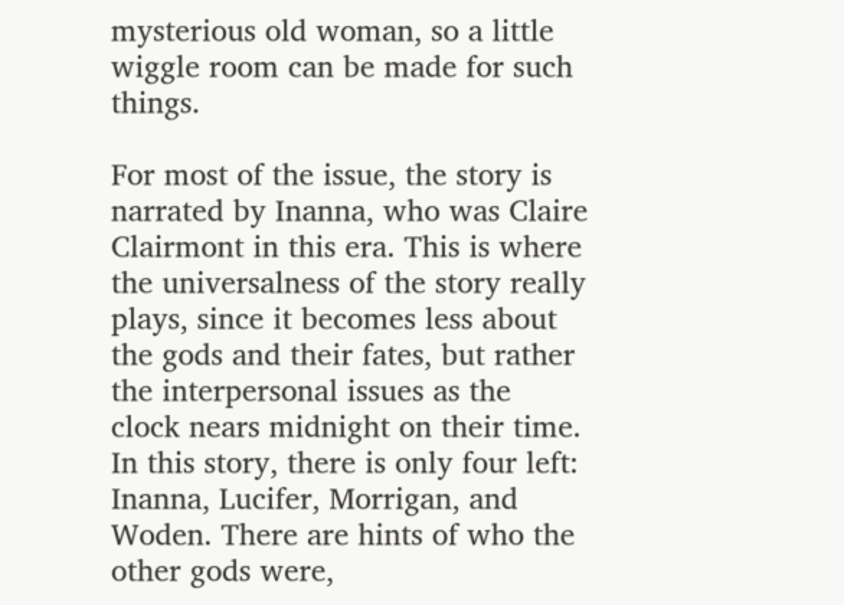mysterious old woman, so a little wiggle room can be made for such things.

For most of the issue, the story is narrated by Inanna, who was Claire Clairmont in this era. This is where the universalness of the story really plays, since it becomes less about the gods and their fates, but rather the interpersonal issues as the clock nears midnight on their time. In this story, there is only four left: Inanna, Lucifer, Morrigan, and Woden. There are hints of who the other gods were,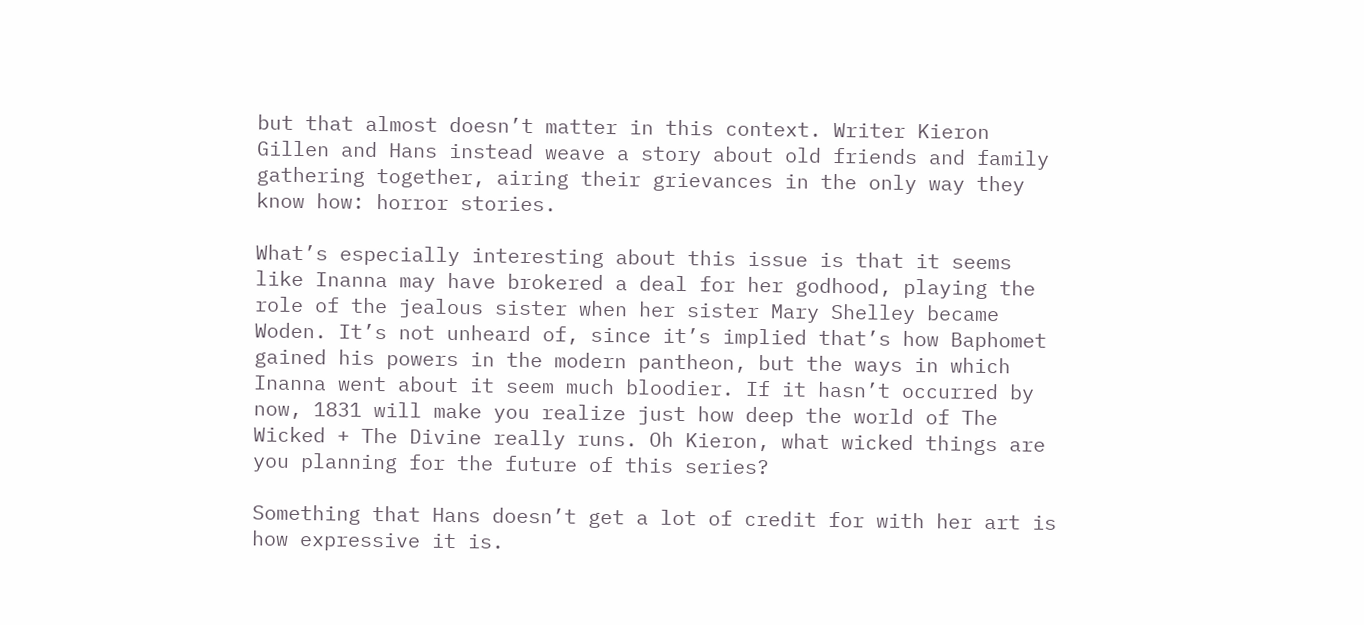but that almost doesn’t matter in this context. Writer Kieron Gillen and Hans instead weave a story about old friends and family gathering together, airing their grievances in the only way they know how: horror stories.

What’s especially interesting about this issue is that it seems like Inanna may have brokered a deal for her godhood, playing the role of the jealous sister when her sister Mary Shelley became Woden. It’s not unheard of, since it’s implied that’s how Baphomet gained his powers in the modern pantheon, but the ways in which Inanna went about it seem much bloodier. If it hasn’t occurred by now, 1831 will make you realize just how deep the world of The Wicked + The Divine really runs. Oh Kieron, what wicked things are you planning for the future of this series?

Something that Hans doesn’t get a lot of credit for with her art is how expressive it is.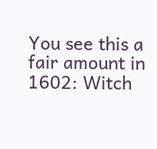You see this a fair amount in 1602: Witch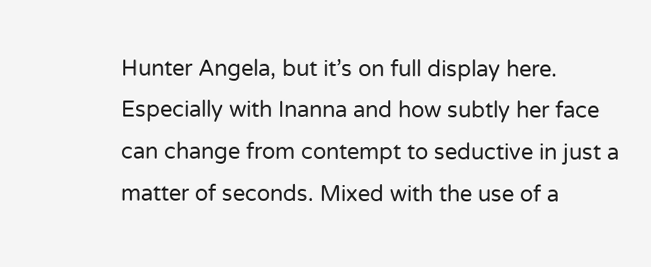Hunter Angela, but it’s on full display here. Especially with Inanna and how subtly her face can change from contempt to seductive in just a matter of seconds. Mixed with the use of a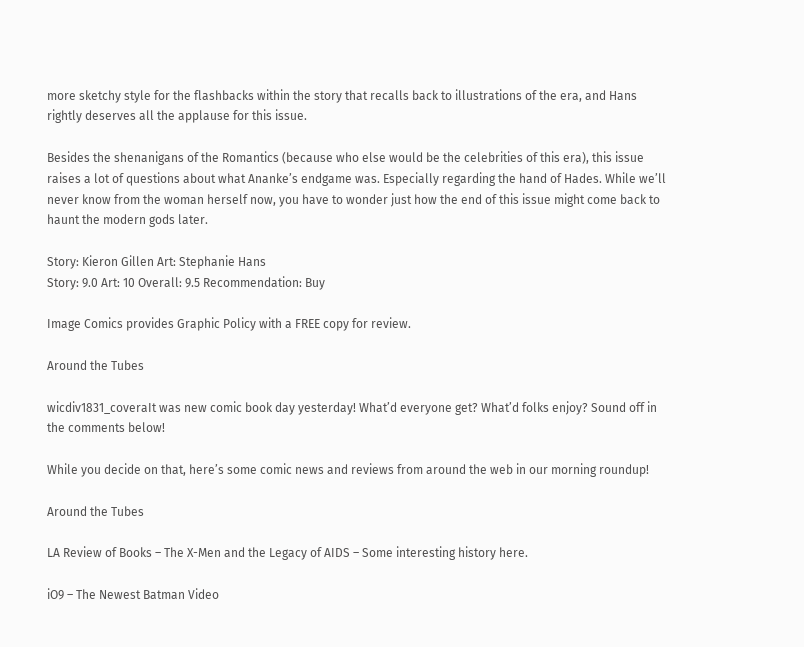more sketchy style for the flashbacks within the story that recalls back to illustrations of the era, and Hans rightly deserves all the applause for this issue.

Besides the shenanigans of the Romantics (because who else would be the celebrities of this era), this issue raises a lot of questions about what Ananke’s endgame was. Especially regarding the hand of Hades. While we’ll never know from the woman herself now, you have to wonder just how the end of this issue might come back to haunt the modern gods later.

Story: Kieron Gillen Art: Stephanie Hans
Story: 9.0 Art: 10 Overall: 9.5 Recommendation: Buy

Image Comics provides Graphic Policy with a FREE copy for review.

Around the Tubes

wicdiv1831_coveraIt was new comic book day yesterday! What’d everyone get? What’d folks enjoy? Sound off in the comments below!

While you decide on that, here’s some comic news and reviews from around the web in our morning roundup!

Around the Tubes

LA Review of Books – The X-Men and the Legacy of AIDS – Some interesting history here.

iO9 – The Newest Batman Video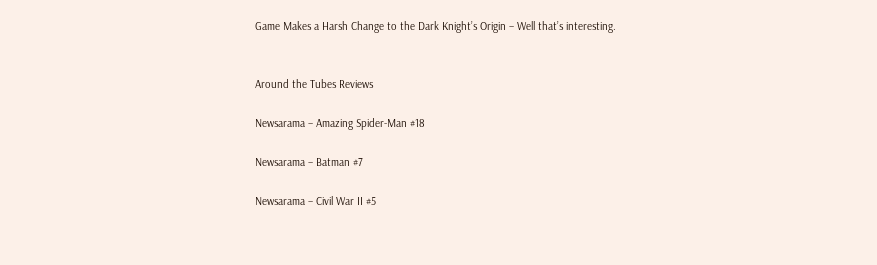Game Makes a Harsh Change to the Dark Knight’s Origin – Well that’s interesting.


Around the Tubes Reviews

Newsarama – Amazing Spider-Man #18

Newsarama – Batman #7

Newsarama – Civil War II #5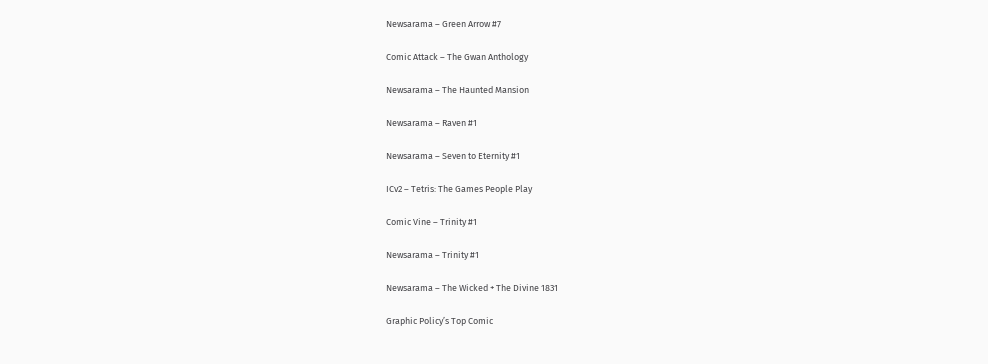Newsarama – Green Arrow #7

Comic Attack – The Gwan Anthology

Newsarama – The Haunted Mansion

Newsarama – Raven #1

Newsarama – Seven to Eternity #1

ICv2 – Tetris: The Games People Play

Comic Vine – Trinity #1

Newsarama – Trinity #1

Newsarama – The Wicked + The Divine 1831

Graphic Policy’s Top Comic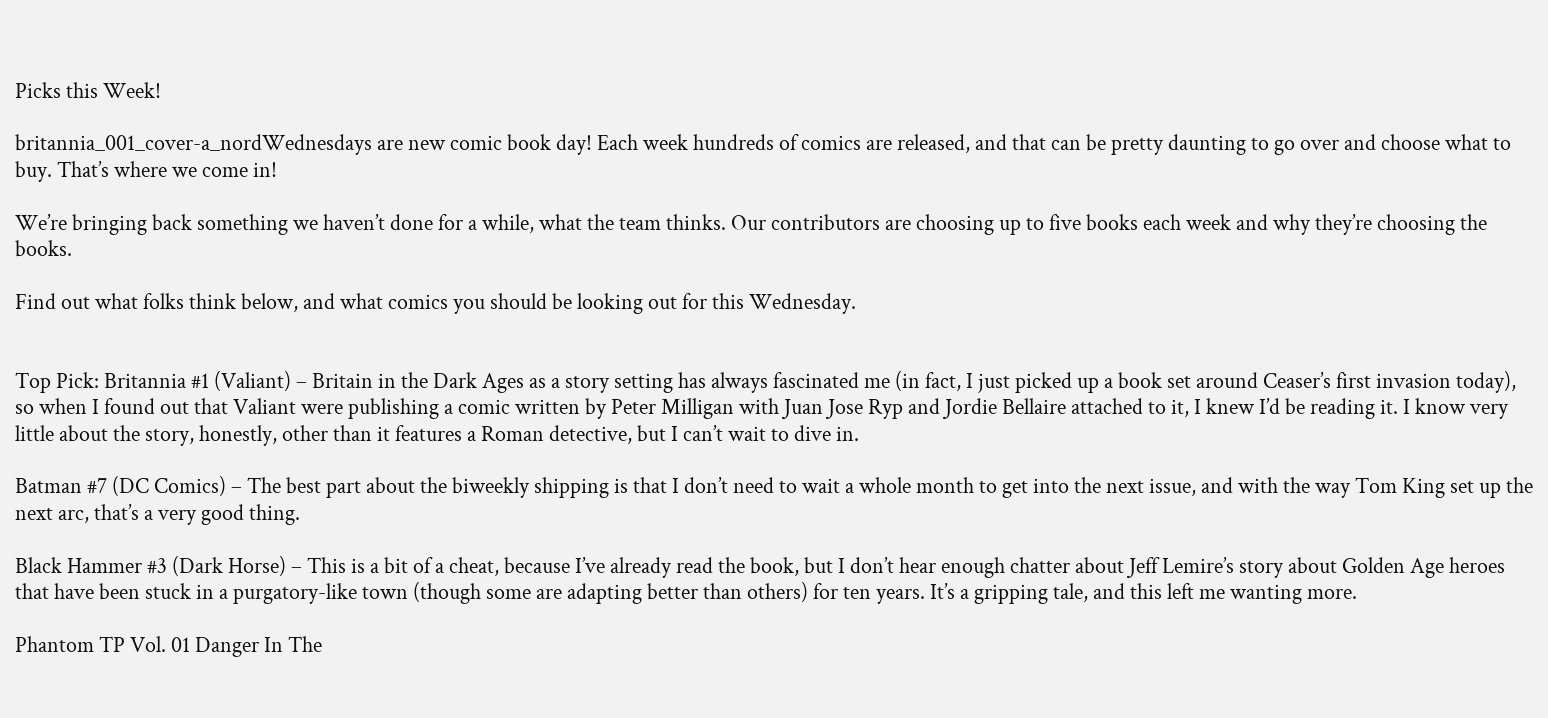Picks this Week!

britannia_001_cover-a_nordWednesdays are new comic book day! Each week hundreds of comics are released, and that can be pretty daunting to go over and choose what to buy. That’s where we come in!

We’re bringing back something we haven’t done for a while, what the team thinks. Our contributors are choosing up to five books each week and why they’re choosing the books.

Find out what folks think below, and what comics you should be looking out for this Wednesday.


Top Pick: Britannia #1 (Valiant) – Britain in the Dark Ages as a story setting has always fascinated me (in fact, I just picked up a book set around Ceaser’s first invasion today), so when I found out that Valiant were publishing a comic written by Peter Milligan with Juan Jose Ryp and Jordie Bellaire attached to it, I knew I’d be reading it. I know very little about the story, honestly, other than it features a Roman detective, but I can’t wait to dive in.

Batman #7 (DC Comics) – The best part about the biweekly shipping is that I don’t need to wait a whole month to get into the next issue, and with the way Tom King set up the next arc, that’s a very good thing.

Black Hammer #3 (Dark Horse) – This is a bit of a cheat, because I’ve already read the book, but I don’t hear enough chatter about Jeff Lemire’s story about Golden Age heroes that have been stuck in a purgatory-like town (though some are adapting better than others) for ten years. It’s a gripping tale, and this left me wanting more.

Phantom TP Vol. 01 Danger In The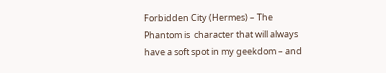Forbidden City (Hermes) – The Phantom is  character that will always have a soft spot in my geekdom – and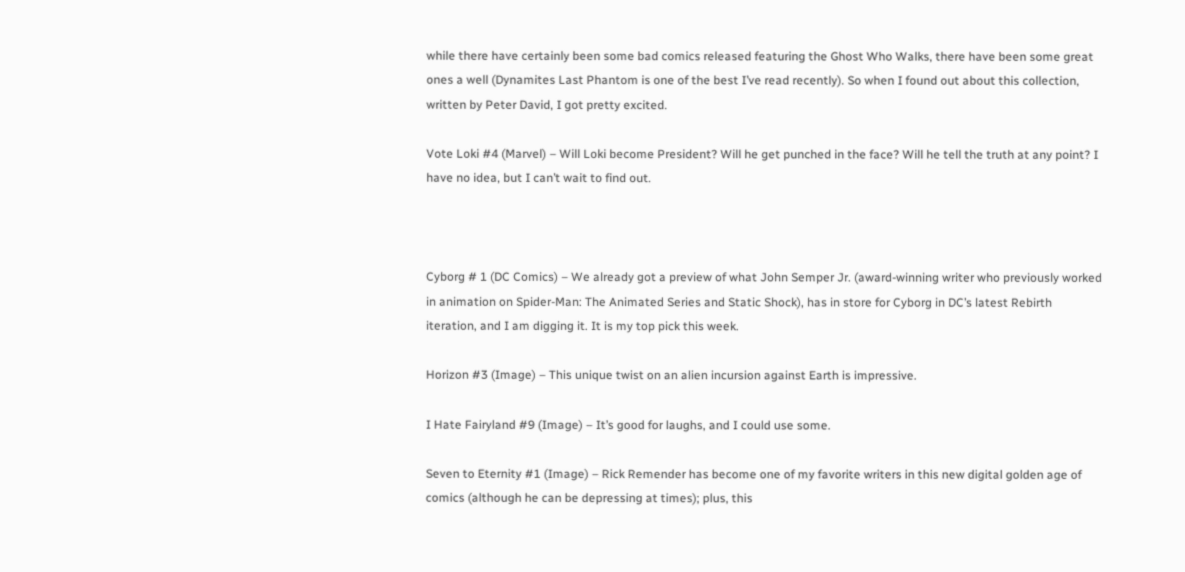while there have certainly been some bad comics released featuring the Ghost Who Walks, there have been some great ones a well (Dynamites Last Phantom is one of the best I’ve read recently). So when I found out about this collection, written by Peter David, I got pretty excited.

Vote Loki #4 (Marvel) – Will Loki become President? Will he get punched in the face? Will he tell the truth at any point? I have no idea, but I can’t wait to find out.



Cyborg # 1 (DC Comics) – We already got a preview of what John Semper Jr. (award-winning writer who previously worked in animation on Spider-Man: The Animated Series and Static Shock), has in store for Cyborg in DC’s latest Rebirth iteration, and I am digging it. It is my top pick this week.

Horizon #3 (Image) – This unique twist on an alien incursion against Earth is impressive.

I Hate Fairyland #9 (Image) – It’s good for laughs, and I could use some.

Seven to Eternity #1 (Image) – Rick Remender has become one of my favorite writers in this new digital golden age of comics (although he can be depressing at times); plus, this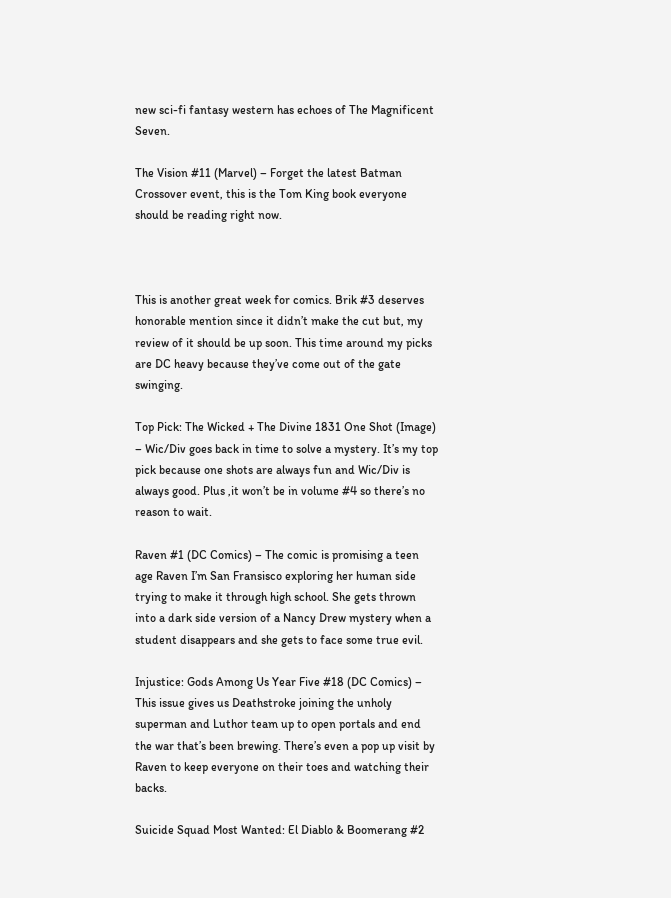new sci-fi fantasy western has echoes of The Magnificent Seven.

The Vision #11 (Marvel) – Forget the latest Batman Crossover event, this is the Tom King book everyone should be reading right now.



This is another great week for comics. Brik #3 deserves honorable mention since it didn’t make the cut but, my review of it should be up soon. This time around my picks are DC heavy because they’ve come out of the gate swinging.

Top Pick: The Wicked + The Divine 1831 One Shot (Image) – Wic/Div goes back in time to solve a mystery. It’s my top pick because one shots are always fun and Wic/Div is always good. Plus ,it won’t be in volume #4 so there’s no reason to wait.

Raven #1 (DC Comics) – The comic is promising a teen age Raven I’m San Fransisco exploring her human side trying to make it through high school. She gets thrown into a dark side version of a Nancy Drew mystery when a student disappears and she gets to face some true evil.

Injustice: Gods Among Us Year Five #18 (DC Comics) – This issue gives us Deathstroke joining the unholy superman and Luthor team up to open portals and end the war that’s been brewing. There’s even a pop up visit by Raven to keep everyone on their toes and watching their backs.

Suicide Squad Most Wanted: El Diablo & Boomerang #2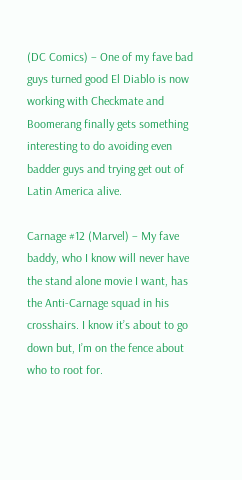(DC Comics) – One of my fave bad guys turned good El Diablo is now working with Checkmate and Boomerang finally gets something interesting to do avoiding even badder guys and trying get out of Latin America alive.

Carnage #12 (Marvel) – My fave baddy, who I know will never have the stand alone movie I want, has the Anti-Carnage squad in his crosshairs. I know it’s about to go down but, I’m on the fence about who to root for.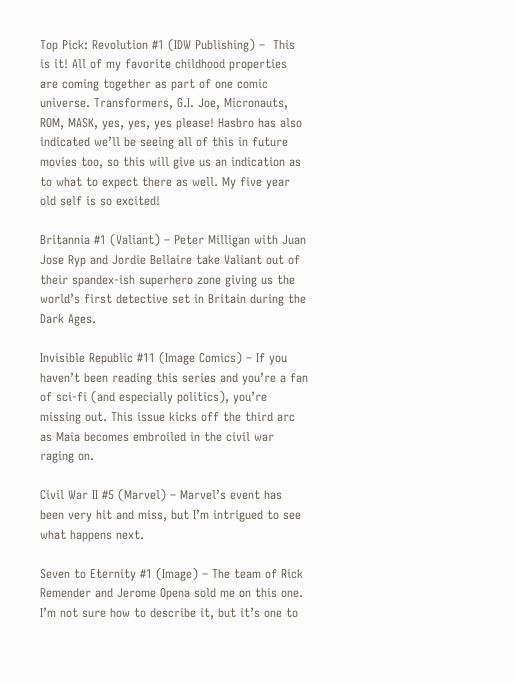Top Pick: Revolution #1 (IDW Publishing) –  This is it! All of my favorite childhood properties are coming together as part of one comic universe. Transformers, G.I. Joe, Micronauts, ROM, MASK, yes, yes, yes please! Hasbro has also indicated we’ll be seeing all of this in future movies too, so this will give us an indication as to what to expect there as well. My five year old self is so excited!

Britannia #1 (Valiant) – Peter Milligan with Juan Jose Ryp and Jordie Bellaire take Valiant out of their spandex-ish superhero zone giving us the world’s first detective set in Britain during the Dark Ages.

Invisible Republic #11 (Image Comics) – If you haven’t been reading this series and you’re a fan of sci-fi (and especially politics), you’re missing out. This issue kicks off the third arc as Maia becomes embroiled in the civil war raging on.

Civil War II #5 (Marvel) – Marvel’s event has been very hit and miss, but I’m intrigued to see what happens next.

Seven to Eternity #1 (Image) – The team of Rick Remender and Jerome Opena sold me on this one. I’m not sure how to describe it, but it’s one to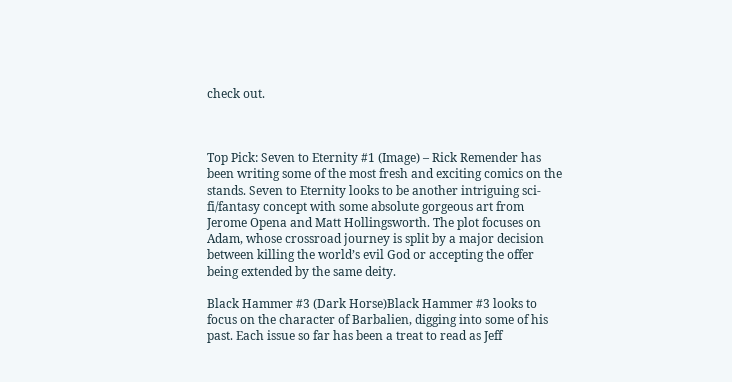check out.



Top Pick: Seven to Eternity #1 (Image) – Rick Remender has been writing some of the most fresh and exciting comics on the stands. Seven to Eternity looks to be another intriguing sci-fi/fantasy concept with some absolute gorgeous art from Jerome Opena and Matt Hollingsworth. The plot focuses on Adam, whose crossroad journey is split by a major decision between killing the world’s evil God or accepting the offer being extended by the same deity.

Black Hammer #3 (Dark Horse)Black Hammer #3 looks to focus on the character of Barbalien, digging into some of his past. Each issue so far has been a treat to read as Jeff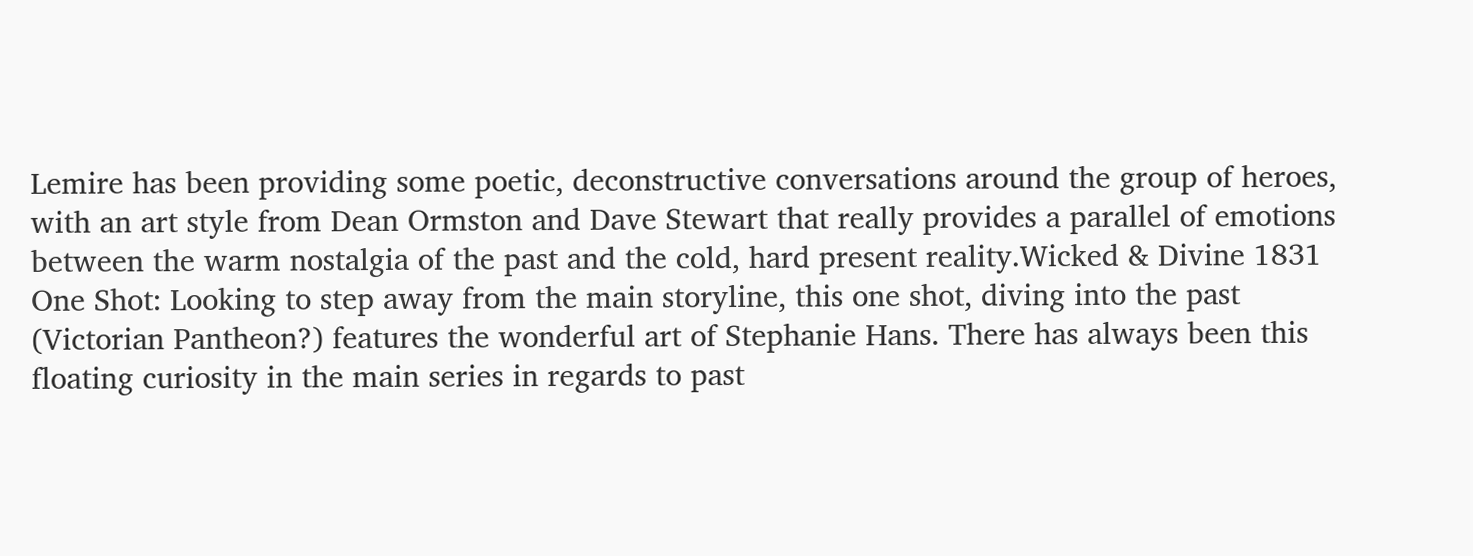Lemire has been providing some poetic, deconstructive conversations around the group of heroes, with an art style from Dean Ormston and Dave Stewart that really provides a parallel of emotions between the warm nostalgia of the past and the cold, hard present reality.Wicked & Divine 1831 One Shot: Looking to step away from the main storyline, this one shot, diving into the past (Victorian Pantheon?) features the wonderful art of Stephanie Hans. There has always been this floating curiosity in the main series in regards to past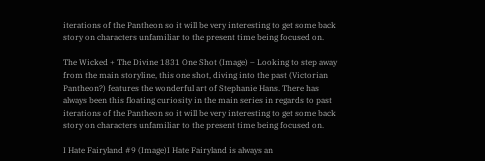iterations of the Pantheon so it will be very interesting to get some back story on characters unfamiliar to the present time being focused on.

The Wicked + The Divine 1831 One Shot (Image) – Looking to step away from the main storyline, this one shot, diving into the past (Victorian Pantheon?) features the wonderful art of Stephanie Hans. There has always been this floating curiosity in the main series in regards to past iterations of the Pantheon so it will be very interesting to get some back story on characters unfamiliar to the present time being focused on.

I Hate Fairyland #9 (Image)I Hate Fairyland is always an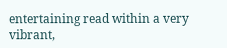entertaining read within a very vibrant,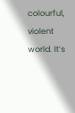colourful, violent world. It’s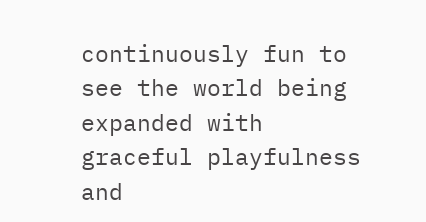continuously fun to see the world being expanded with graceful playfulness and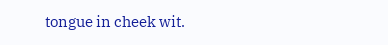tongue in cheek wit.